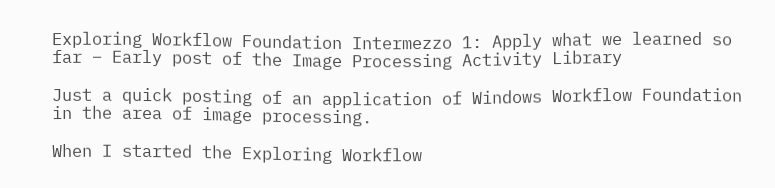Exploring Workflow Foundation Intermezzo 1: Apply what we learned so far – Early post of the Image Processing Activity Library

Just a quick posting of an application of Windows Workflow Foundation in the area of image processing.

When I started the Exploring Workflow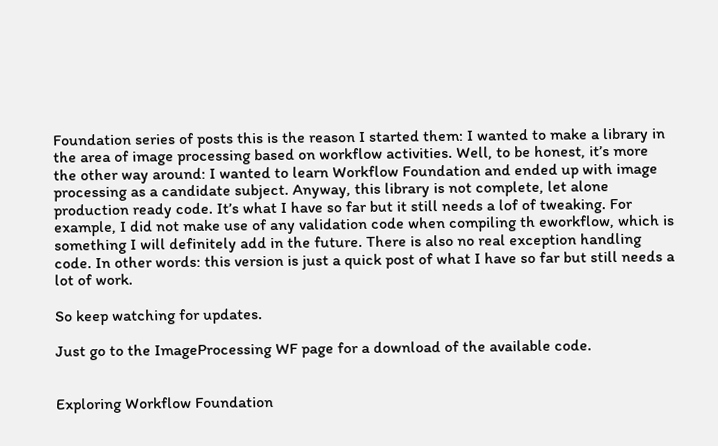Foundation series of posts this is the reason I started them: I wanted to make a library in the area of image processing based on workflow activities. Well, to be honest, it’s more the other way around: I wanted to learn Workflow Foundation and ended up with image processing as a candidate subject. Anyway, this library is not complete, let alone production ready code. It’s what I have so far but it still needs a lof of tweaking. For example, I did not make use of any validation code when compiling th eworkflow, which is something I will definitely add in the future. There is also no real exception handling code. In other words: this version is just a quick post of what I have so far but still needs a lot of work.

So keep watching for updates.

Just go to the ImageProcessing WF page for a download of the available code.


Exploring Workflow Foundation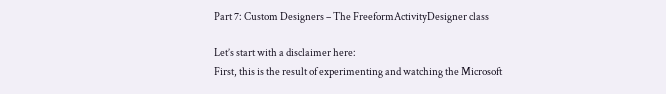Part 7: Custom Designers – The FreeformActivityDesigner class

Let’s start with a disclaimer here:
First, this is the result of experimenting and watching the Microsoft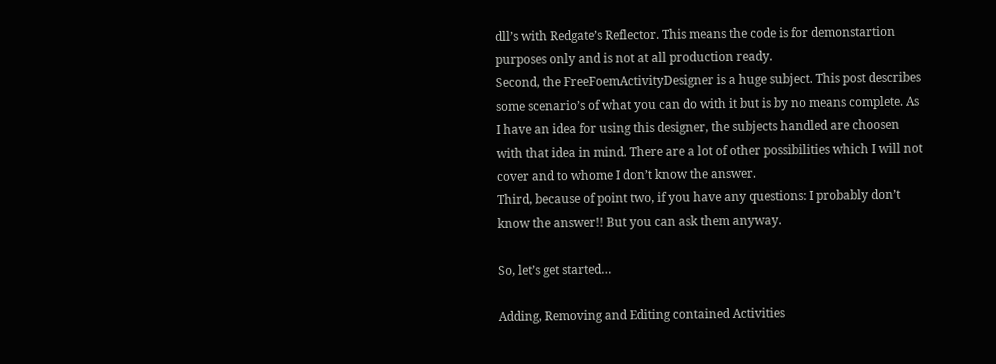dll’s with Redgate’s Reflector. This means the code is for demonstartion purposes only and is not at all production ready.
Second, the FreeFoemActivityDesigner is a huge subject. This post describes some scenario’s of what you can do with it but is by no means complete. As I have an idea for using this designer, the subjects handled are choosen with that idea in mind. There are a lot of other possibilities which I will not cover and to whome I don’t know the answer.
Third, because of point two, if you have any questions: I probably don’t know the answer!! But you can ask them anyway.

So, let’s get started…

Adding, Removing and Editing contained Activities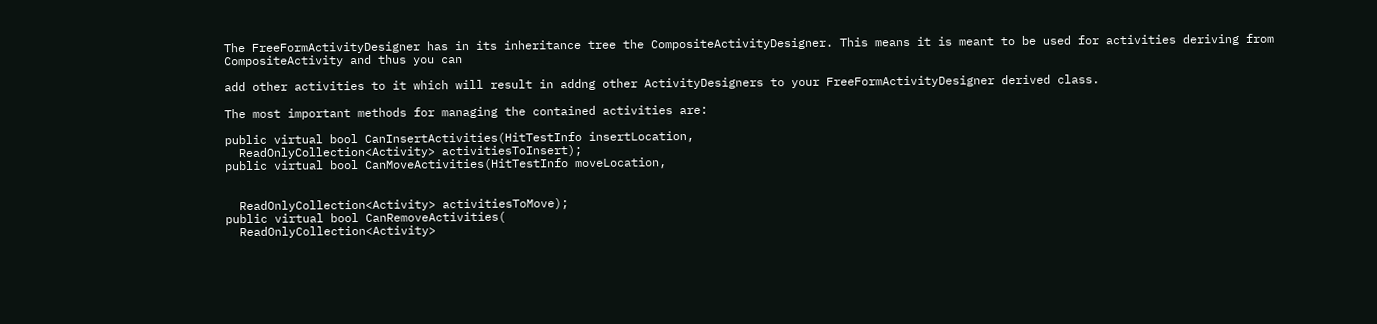The FreeFormActivityDesigner has in its inheritance tree the CompositeActivityDesigner. This means it is meant to be used for activities deriving from CompositeActivity and thus you can

add other activities to it which will result in addng other ActivityDesigners to your FreeFormActivityDesigner derived class.

The most important methods for managing the contained activities are:

public virtual bool CanInsertActivities(HitTestInfo insertLocation,
  ReadOnlyCollection<Activity> activitiesToInsert);
public virtual bool CanMoveActivities(HitTestInfo moveLocation,


  ReadOnlyCollection<Activity> activitiesToMove);
public virtual bool CanRemoveActivities(
  ReadOnlyCollection<Activity>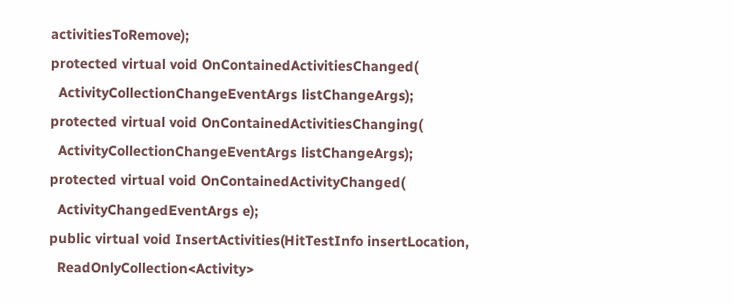activitiesToRemove);
protected virtual void OnContainedActivitiesChanged(
  ActivityCollectionChangeEventArgs listChangeArgs);
protected virtual void OnContainedActivitiesChanging(
  ActivityCollectionChangeEventArgs listChangeArgs);
protected virtual void OnContainedActivityChanged(
  ActivityChangedEventArgs e);
public virtual void InsertActivities(HitTestInfo insertLocation,
  ReadOnlyCollection<Activity>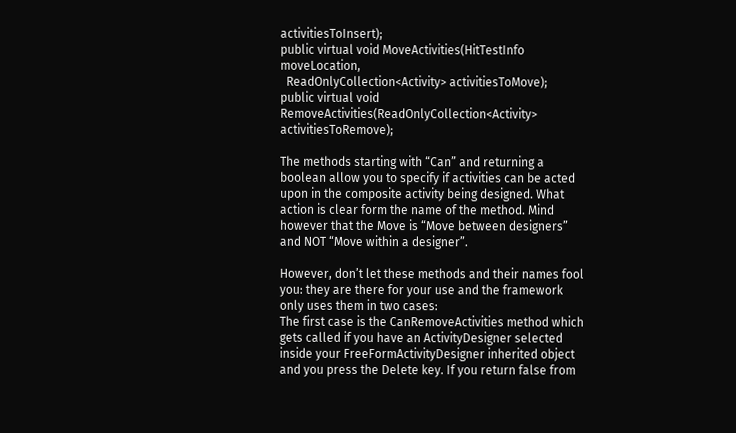activitiesToInsert);
public virtual void MoveActivities(HitTestInfo moveLocation,
  ReadOnlyCollection<Activity> activitiesToMove);
public virtual void RemoveActivities(ReadOnlyCollection<Activity> activitiesToRemove);

The methods starting with “Can” and returning a boolean allow you to specify if activities can be acted upon in the composite activity being designed. What action is clear form the name of the method. Mind however that the Move is “Move between designers” and NOT “Move within a designer”.

However, don’t let these methods and their names fool you: they are there for your use and the framework only uses them in two cases:
The first case is the CanRemoveActivities method which gets called if you have an ActivityDesigner selected inside your FreeFormActivityDesigner inherited object and you press the Delete key. If you return false from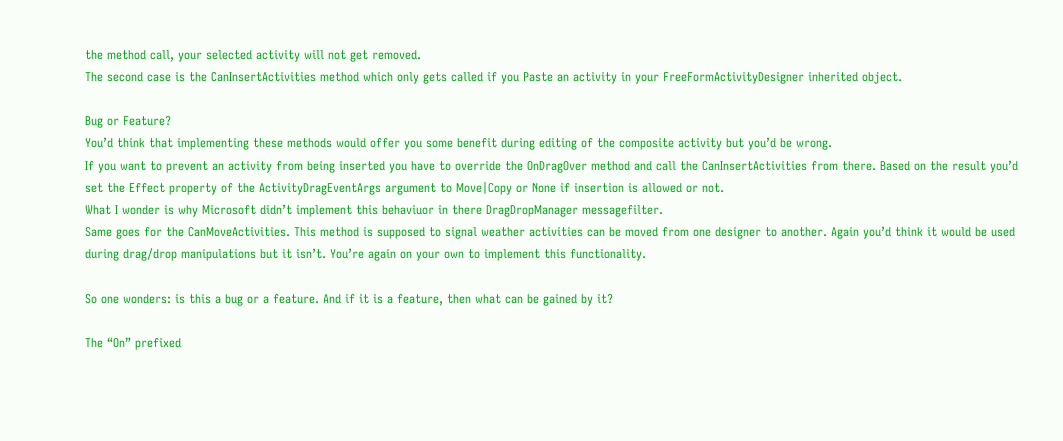the method call, your selected activity will not get removed.
The second case is the CanInsertActivities method which only gets called if you Paste an activity in your FreeFormActivityDesigner inherited object.

Bug or Feature?
You’d think that implementing these methods would offer you some benefit during editing of the composite activity but you’d be wrong.
If you want to prevent an activity from being inserted you have to override the OnDragOver method and call the CanInsertActivities from there. Based on the result you’d set the Effect property of the ActivityDragEventArgs argument to Move|Copy or None if insertion is allowed or not.
What I wonder is why Microsoft didn’t implement this behaviuor in there DragDropManager messagefilter.
Same goes for the CanMoveActivities. This method is supposed to signal weather activities can be moved from one designer to another. Again you’d think it would be used during drag/drop manipulations but it isn’t. You’re again on your own to implement this functionality.

So one wonders: is this a bug or a feature. And if it is a feature, then what can be gained by it?

The “On” prefixed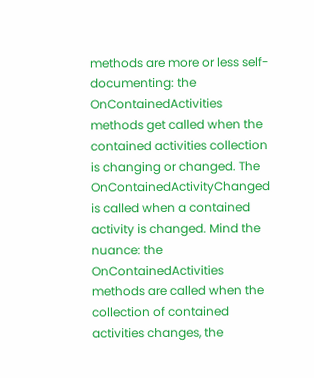methods are more or less self-documenting: the OnContainedActivities methods get called when the contained activities collection is changing or changed. The OnContainedActivityChanged is called when a contained activity is changed. Mind the nuance: the OnContainedActivities methods are called when the collection of contained activities changes, the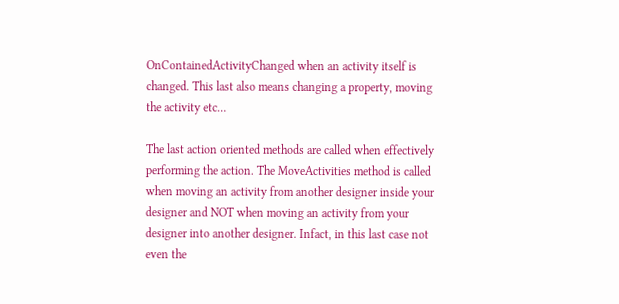OnContainedActivityChanged when an activity itself is changed. This last also means changing a property, moving the activity etc…

The last action oriented methods are called when effectively performing the action. The MoveActivities method is called when moving an activity from another designer inside your designer and NOT when moving an activity from your designer into another designer. Infact, in this last case not even the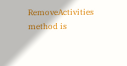RemoveActivities method is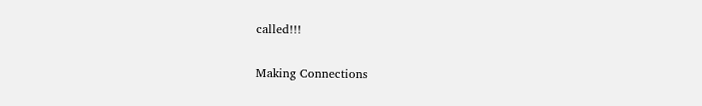called!!!

Making Connections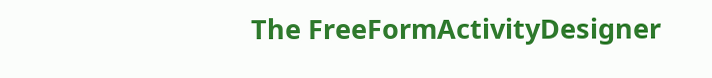The FreeFormActivityDesigner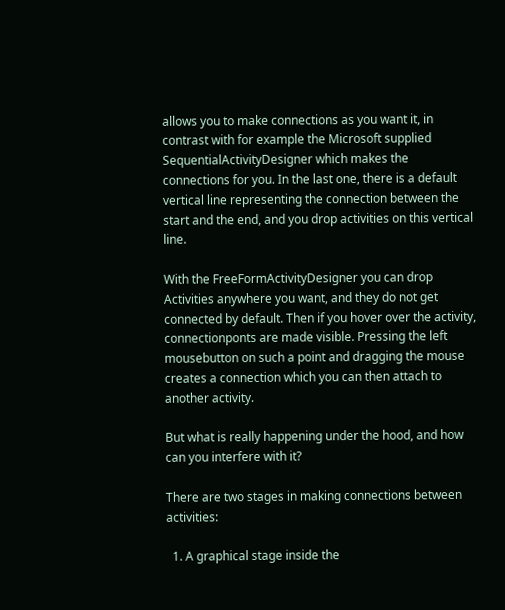allows you to make connections as you want it, in contrast with for example the Microsoft supplied SequentialActivityDesigner which makes the connections for you. In the last one, there is a default vertical line representing the connection between the start and the end, and you drop activities on this vertical line.

With the FreeFormActivityDesigner you can drop Activities anywhere you want, and they do not get connected by default. Then if you hover over the activity, connectionponts are made visible. Pressing the left mousebutton on such a point and dragging the mouse creates a connection which you can then attach to another activity.

But what is really happening under the hood, and how can you interfere with it?

There are two stages in making connections between activities:

  1. A graphical stage inside the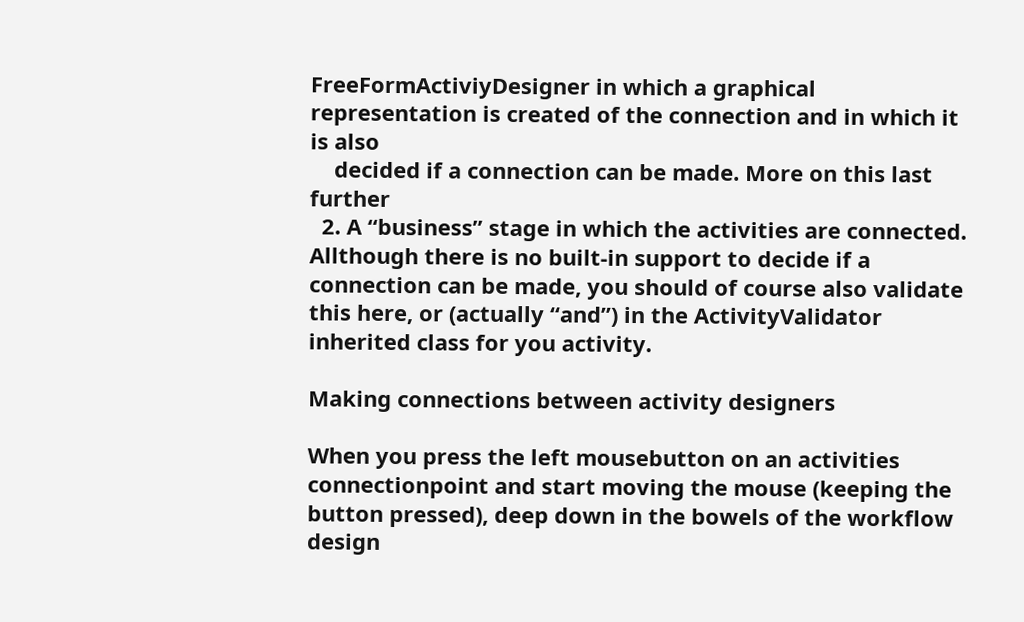FreeFormActiviyDesigner in which a graphical representation is created of the connection and in which it is also
    decided if a connection can be made. More on this last further
  2. A “business” stage in which the activities are connected. Allthough there is no built-in support to decide if a connection can be made, you should of course also validate this here, or (actually “and”) in the ActivityValidator inherited class for you activity.

Making connections between activity designers

When you press the left mousebutton on an activities connectionpoint and start moving the mouse (keeping the button pressed), deep down in the bowels of the workflow design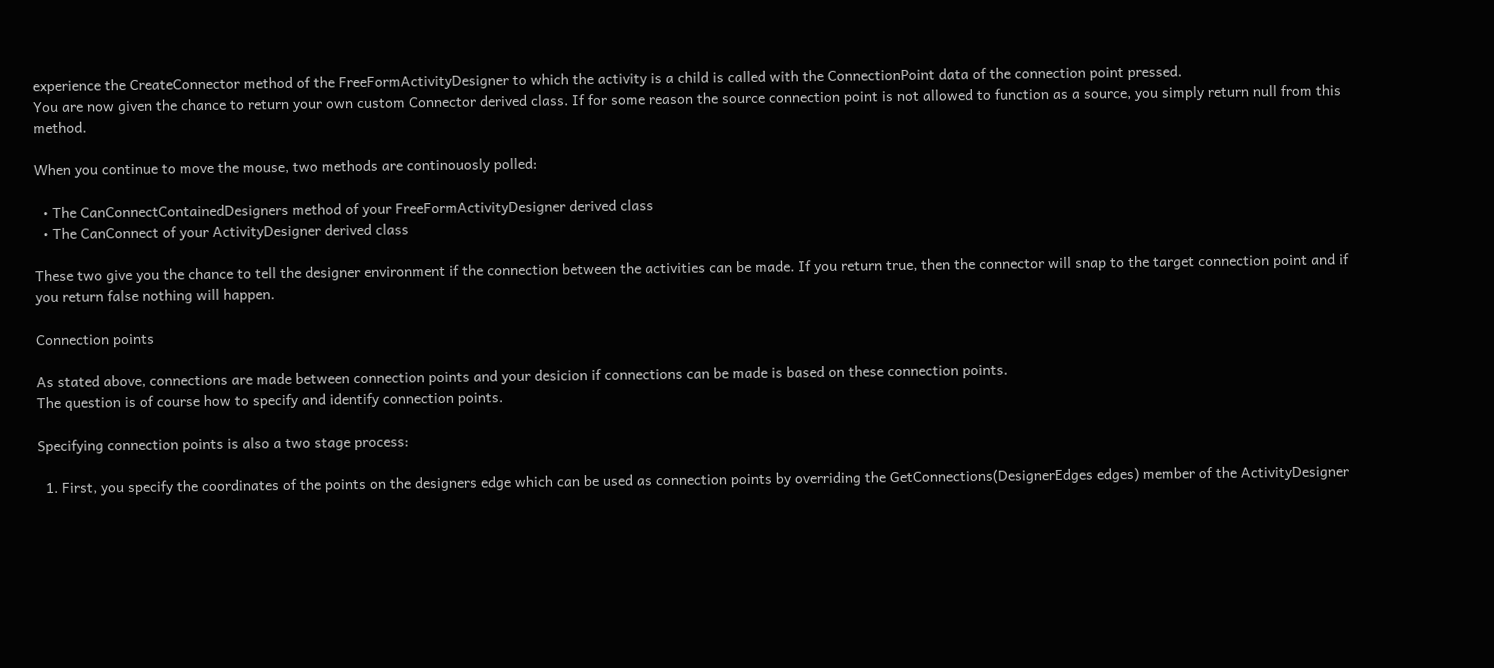experience the CreateConnector method of the FreeFormActivityDesigner to which the activity is a child is called with the ConnectionPoint data of the connection point pressed.
You are now given the chance to return your own custom Connector derived class. If for some reason the source connection point is not allowed to function as a source, you simply return null from this method.

When you continue to move the mouse, two methods are continouosly polled:

  • The CanConnectContainedDesigners method of your FreeFormActivityDesigner derived class
  • The CanConnect of your ActivityDesigner derived class

These two give you the chance to tell the designer environment if the connection between the activities can be made. If you return true, then the connector will snap to the target connection point and if you return false nothing will happen.

Connection points

As stated above, connections are made between connection points and your desicion if connections can be made is based on these connection points.
The question is of course how to specify and identify connection points.

Specifying connection points is also a two stage process:

  1. First, you specify the coordinates of the points on the designers edge which can be used as connection points by overriding the GetConnections(DesignerEdges edges) member of the ActivityDesigner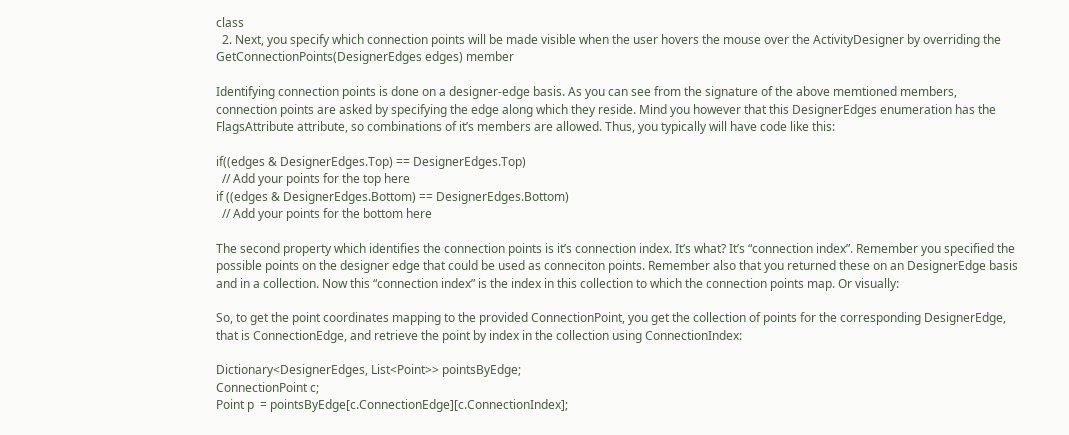class
  2. Next, you specify which connection points will be made visible when the user hovers the mouse over the ActivityDesigner by overriding the GetConnectionPoints(DesignerEdges edges) member

Identifying connection points is done on a designer-edge basis. As you can see from the signature of the above memtioned members, connection points are asked by specifying the edge along which they reside. Mind you however that this DesignerEdges enumeration has the FlagsAttribute attribute, so combinations of it’s members are allowed. Thus, you typically will have code like this:

if((edges & DesignerEdges.Top) == DesignerEdges.Top)
  // Add your points for the top here
if ((edges & DesignerEdges.Bottom) == DesignerEdges.Bottom)
  // Add your points for the bottom here

The second property which identifies the connection points is it’s connection index. It’s what? It’s “connection index”. Remember you specified the possible points on the designer edge that could be used as conneciton points. Remember also that you returned these on an DesignerEdge basis and in a collection. Now this “connection index” is the index in this collection to which the connection points map. Or visually:

So, to get the point coordinates mapping to the provided ConnectionPoint, you get the collection of points for the corresponding DesignerEdge, that is ConnectionEdge, and retrieve the point by index in the collection using ConnectionIndex:

Dictionary<DesignerEdges, List<Point>> pointsByEdge;
ConnectionPoint c;
Point p  = pointsByEdge[c.ConnectionEdge][c.ConnectionIndex];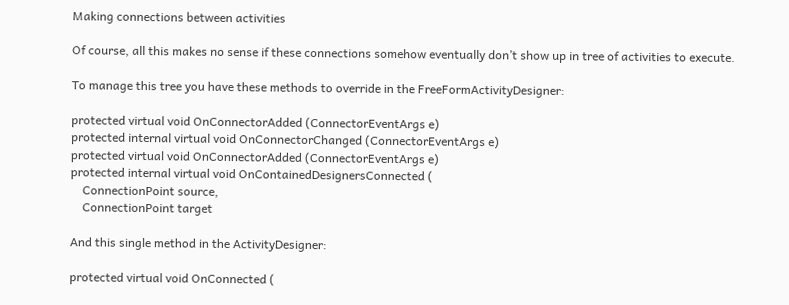Making connections between activities

Of course, all this makes no sense if these connections somehow eventually don’t show up in tree of activities to execute.

To manage this tree you have these methods to override in the FreeFormActivityDesigner:

protected virtual void OnConnectorAdded (ConnectorEventArgs e)
protected internal virtual void OnConnectorChanged (ConnectorEventArgs e)
protected virtual void OnConnectorAdded (ConnectorEventArgs e)
protected internal virtual void OnContainedDesignersConnected (
    ConnectionPoint source,
    ConnectionPoint target

And this single method in the ActivityDesigner:

protected virtual void OnConnected (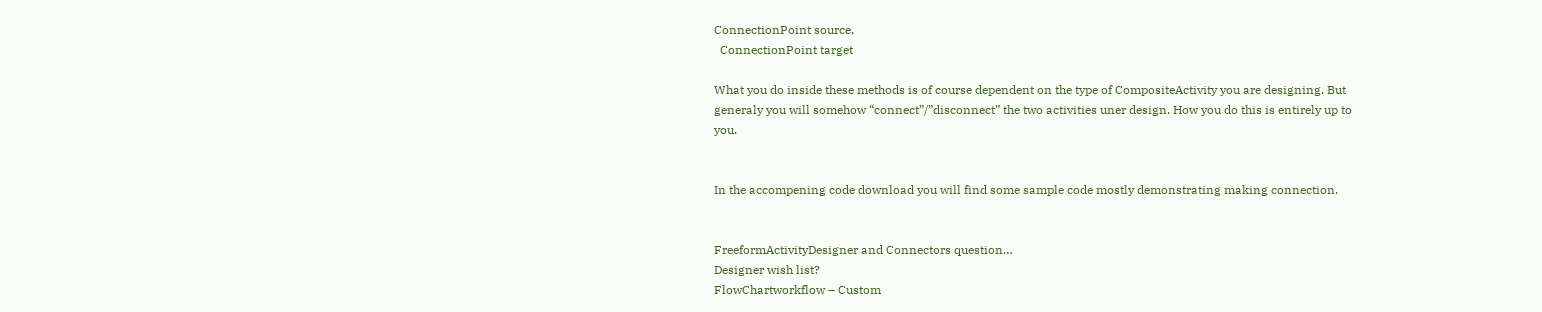ConnectionPoint source,
  ConnectionPoint target

What you do inside these methods is of course dependent on the type of CompositeActivity you are designing. But generaly you will somehow “connect”/”disconnect” the two activities uner design. How you do this is entirely up to you.


In the accompening code download you will find some sample code mostly demonstrating making connection.


FreeformActivityDesigner and Connectors question…
Designer wish list?
FlowChartworkflow – Custom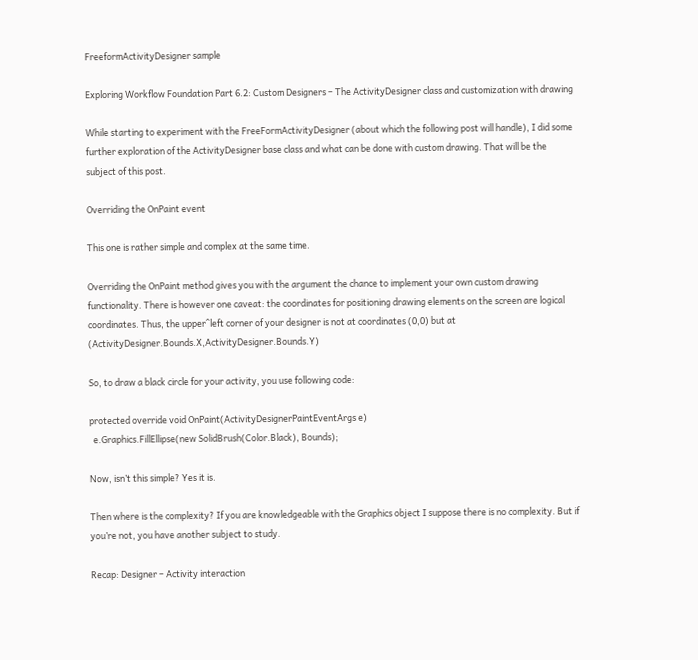FreeformActivityDesigner sample

Exploring Workflow Foundation Part 6.2: Custom Designers – The ActivityDesigner class and customization with drawing

While starting to experiment with the FreeFormActivityDesigner (about which the following post will handle), I did some further exploration of the ActivityDesigner base class and what can be done with custom drawing. That will be the subject of this post.

Overriding the OnPaint event

This one is rather simple and complex at the same time.

Overriding the OnPaint method gives you with the argument the chance to implement your own custom drawing functionality. There is however one caveat: the coordinates for positioning drawing elements on the screen are logical coordinates. Thus, the upper^left corner of your designer is not at coordinates (0,0) but at (ActivityDesigner.Bounds.X,ActivityDesigner.Bounds.Y)

So, to draw a black circle for your activity, you use following code:

protected override void OnPaint(ActivityDesignerPaintEventArgs e)
  e.Graphics.FillEllipse(new SolidBrush(Color.Black), Bounds);

Now, isn’t this simple? Yes it is.

Then where is the complexity? If you are knowledgeable with the Graphics object I suppose there is no complexity. But if you’re not, you have another subject to study.

Recap: Designer – Activity interaction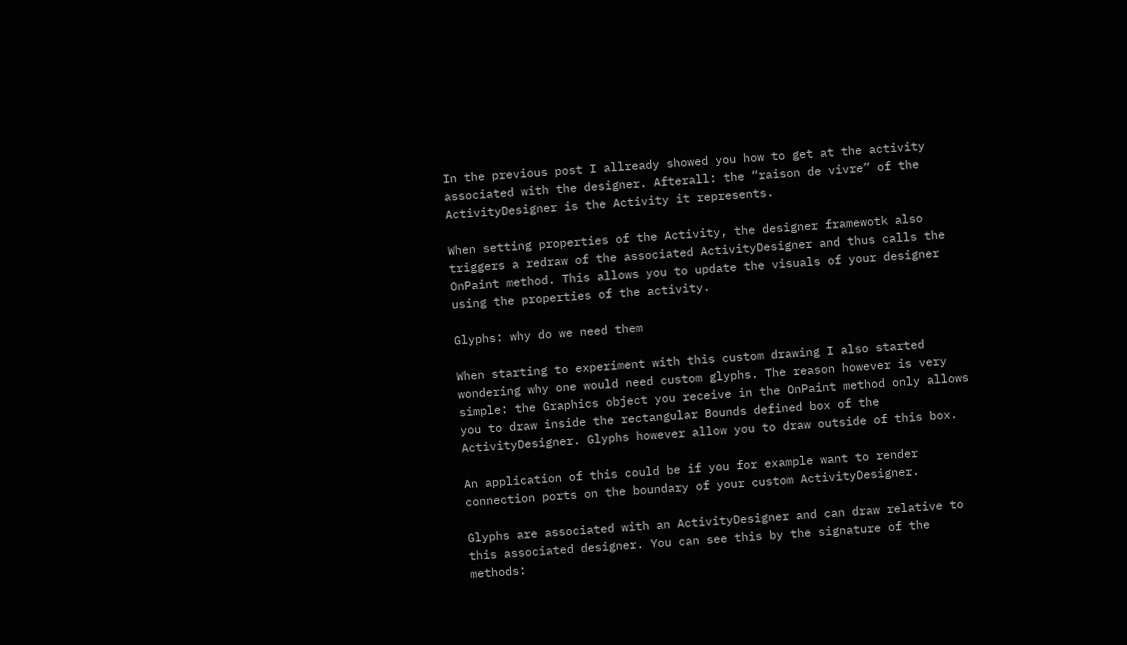In the previous post I allready showed you how to get at the activity associated with the designer. Afterall: the “raison de vivre” of the ActivityDesigner is the Activity it represents.

When setting properties of the Activity, the designer framewotk also triggers a redraw of the associated ActivityDesigner and thus calls the OnPaint method. This allows you to update the visuals of your designer using the properties of the activity.

Glyphs: why do we need them

When starting to experiment with this custom drawing I also started wondering why one would need custom glyphs. The reason however is very simple: the Graphics object you receive in the OnPaint method only allows you to draw inside the rectangular Bounds defined box of the ActivityDesigner. Glyphs however allow you to draw outside of this box.

An application of this could be if you for example want to render connection ports on the boundary of your custom ActivityDesigner.

Glyphs are associated with an ActivityDesigner and can draw relative to this associated designer. You can see this by the signature of the methods: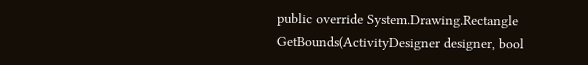public override System.Drawing.Rectangle GetBounds(ActivityDesigner designer, bool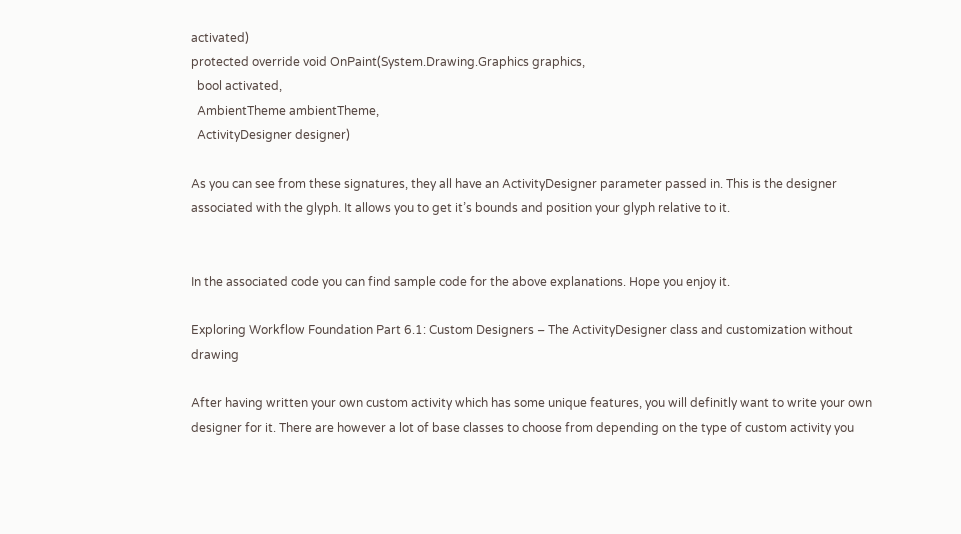activated)
protected override void OnPaint(System.Drawing.Graphics graphics,
  bool activated,
  AmbientTheme ambientTheme,
  ActivityDesigner designer)

As you can see from these signatures, they all have an ActivityDesigner parameter passed in. This is the designer associated with the glyph. It allows you to get it’s bounds and position your glyph relative to it.


In the associated code you can find sample code for the above explanations. Hope you enjoy it.

Exploring Workflow Foundation Part 6.1: Custom Designers – The ActivityDesigner class and customization without drawing

After having written your own custom activity which has some unique features, you will definitly want to write your own designer for it. There are however a lot of base classes to choose from depending on the type of custom activity you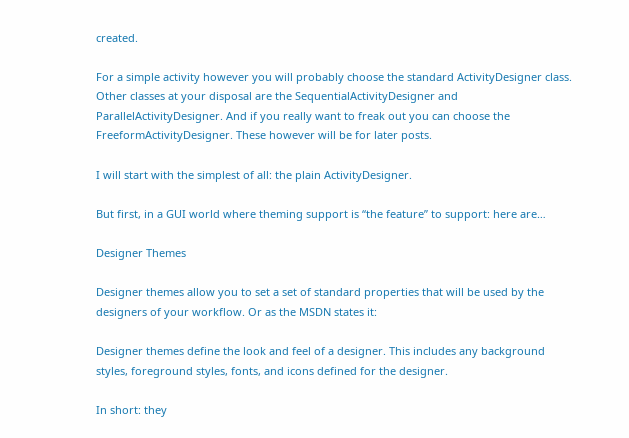created.

For a simple activity however you will probably choose the standard ActivityDesigner class. Other classes at your disposal are the SequentialActivityDesigner and ParallelActivityDesigner. And if you really want to freak out you can choose the FreeformActivityDesigner. These however will be for later posts.

I will start with the simplest of all: the plain ActivityDesigner.

But first, in a GUI world where theming support is “the feature” to support: here are…

Designer Themes

Designer themes allow you to set a set of standard properties that will be used by the designers of your workflow. Or as the MSDN states it:

Designer themes define the look and feel of a designer. This includes any background styles, foreground styles, fonts, and icons defined for the designer.

In short: they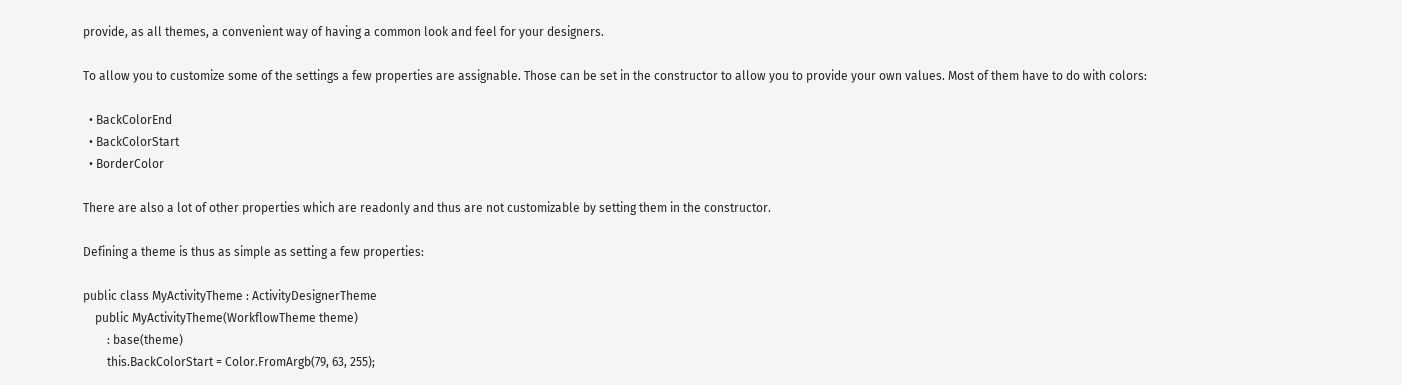provide, as all themes, a convenient way of having a common look and feel for your designers.

To allow you to customize some of the settings a few properties are assignable. Those can be set in the constructor to allow you to provide your own values. Most of them have to do with colors:

  • BackColorEnd
  • BackColorStart
  • BorderColor

There are also a lot of other properties which are readonly and thus are not customizable by setting them in the constructor.

Defining a theme is thus as simple as setting a few properties:

public class MyActivityTheme : ActivityDesignerTheme
    public MyActivityTheme(WorkflowTheme theme)
        : base(theme)
        this.BackColorStart = Color.FromArgb(79, 63, 255);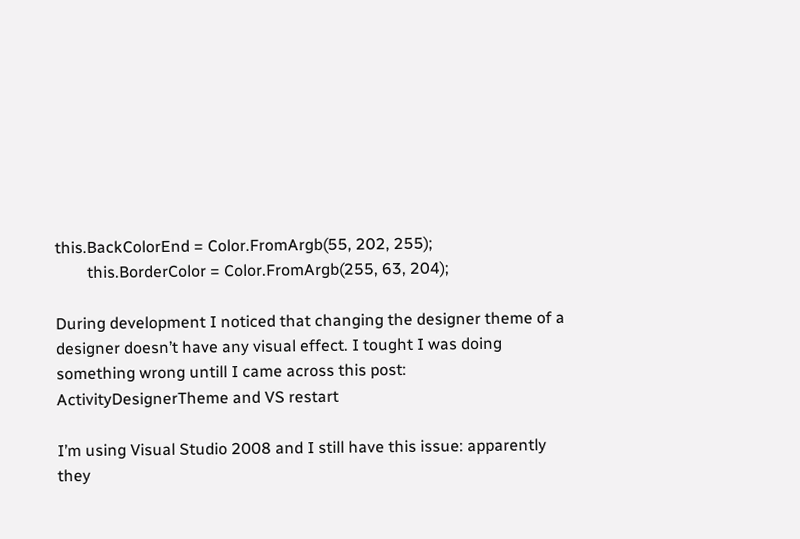this.BackColorEnd = Color.FromArgb(55, 202, 255);
        this.BorderColor = Color.FromArgb(255, 63, 204);

During development I noticed that changing the designer theme of a designer doesn’t have any visual effect. I tought I was doing something wrong untill I came across this post:
ActivityDesignerTheme and VS restart

I’m using Visual Studio 2008 and I still have this issue: apparently they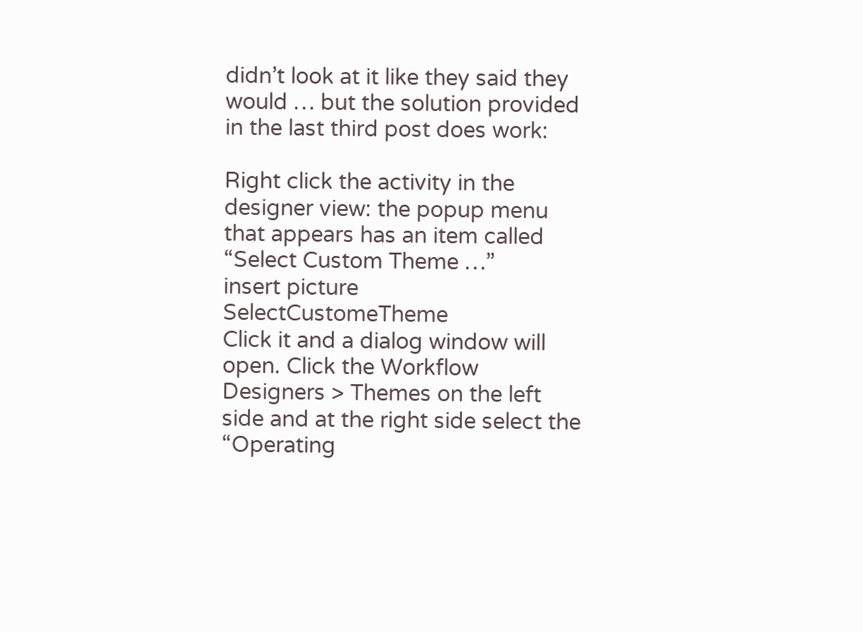didn’t look at it like they said they would … but the solution provided in the last third post does work:

Right click the activity in the designer view: the popup menu that appears has an item called “Select Custom Theme …”
insert picture SelectCustomeTheme
Click it and a dialog window will open. Click the Workflow Designers > Themes on the left side and at the right side select the “Operating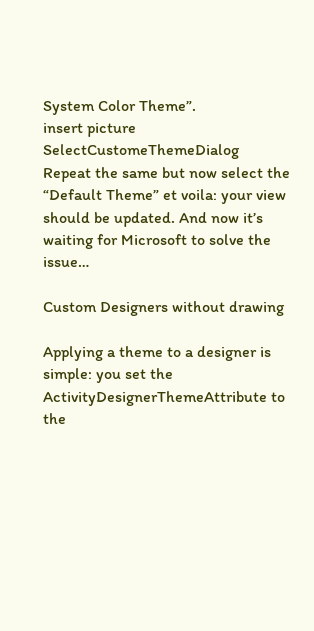System Color Theme”.
insert picture SelectCustomeThemeDialog
Repeat the same but now select the “Default Theme” et voila: your view should be updated. And now it’s waiting for Microsoft to solve the issue…

Custom Designers without drawing

Applying a theme to a designer is simple: you set the ActivityDesignerThemeAttribute to the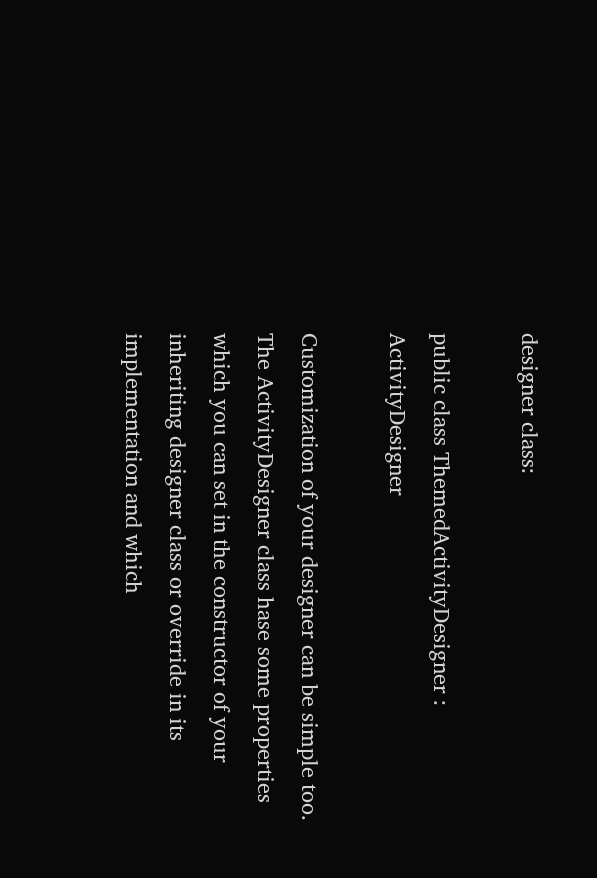designer class:

public class ThemedActivityDesigner : ActivityDesigner

Customization of your designer can be simple too. The ActivityDesigner class hase some properties which you can set in the constructor of your inheriting designer class or override in its implementation and which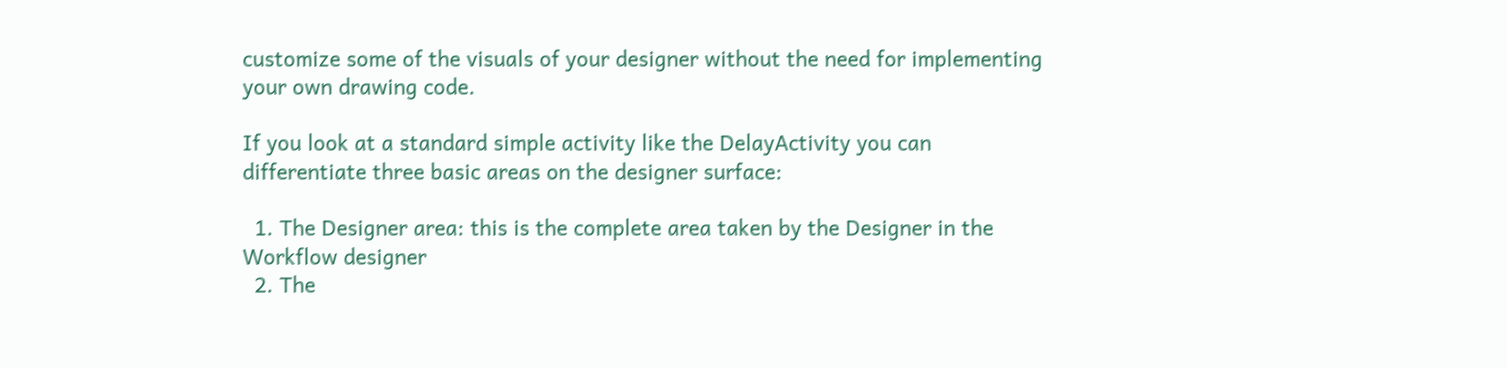customize some of the visuals of your designer without the need for implementing your own drawing code.

If you look at a standard simple activity like the DelayActivity you can differentiate three basic areas on the designer surface:

  1. The Designer area: this is the complete area taken by the Designer in the Workflow designer
  2. The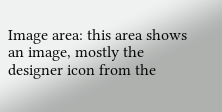Image area: this area shows an image, mostly the designer icon from the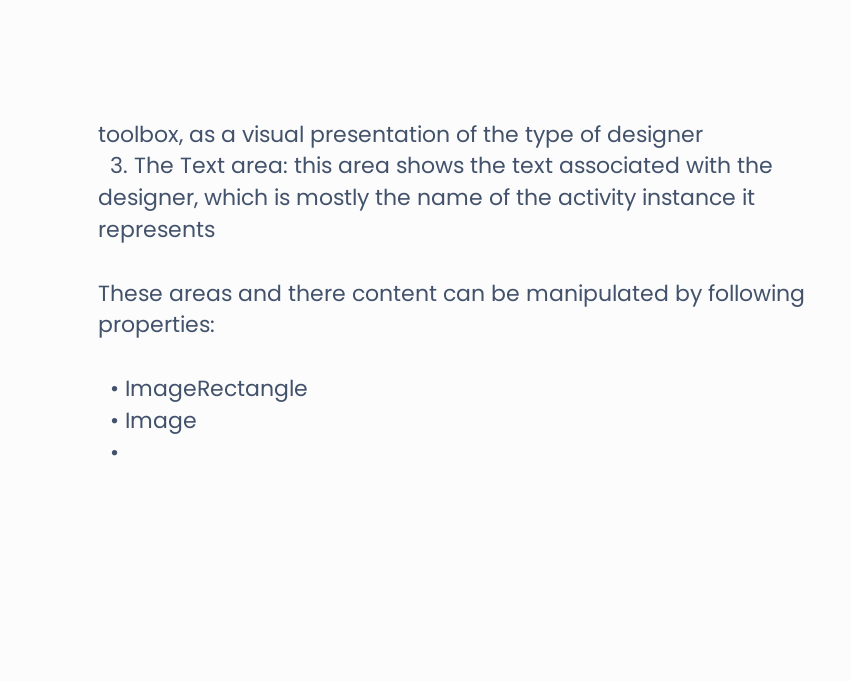toolbox, as a visual presentation of the type of designer
  3. The Text area: this area shows the text associated with the designer, which is mostly the name of the activity instance it represents

These areas and there content can be manipulated by following properties:

  • ImageRectangle
  • Image
  •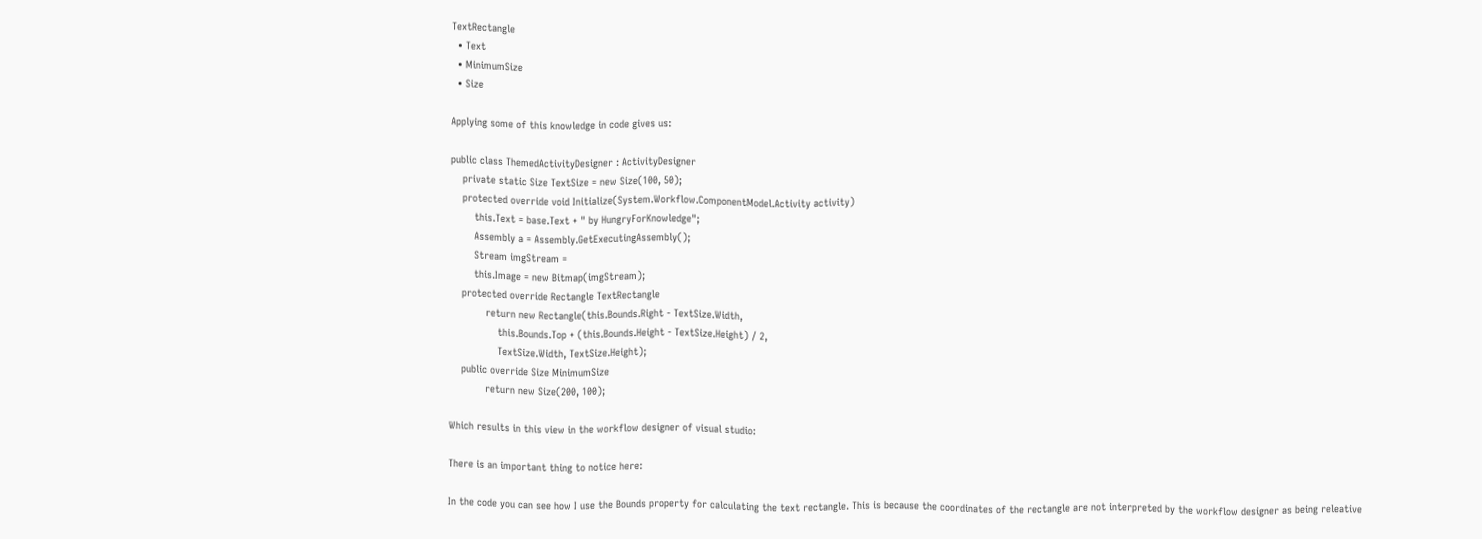TextRectangle
  • Text
  • MinimumSize
  • Size

Applying some of this knowledge in code gives us:

public class ThemedActivityDesigner : ActivityDesigner
    private static Size TextSize = new Size(100, 50);
    protected override void Initialize(System.Workflow.ComponentModel.Activity activity)
        this.Text = base.Text + " by HungryForKnowledge";
        Assembly a = Assembly.GetExecutingAssembly();
        Stream imgStream =
        this.Image = new Bitmap(imgStream);
    protected override Rectangle TextRectangle
            return new Rectangle(this.Bounds.Right - TextSize.Width,
                this.Bounds.Top + (this.Bounds.Height - TextSize.Height) / 2,
                TextSize.Width, TextSize.Height);
    public override Size MinimumSize
            return new Size(200, 100);

Which results in this view in the workflow designer of visual studio:

There is an important thing to notice here:

In the code you can see how I use the Bounds property for calculating the text rectangle. This is because the coordinates of the rectangle are not interpreted by the workflow designer as being releative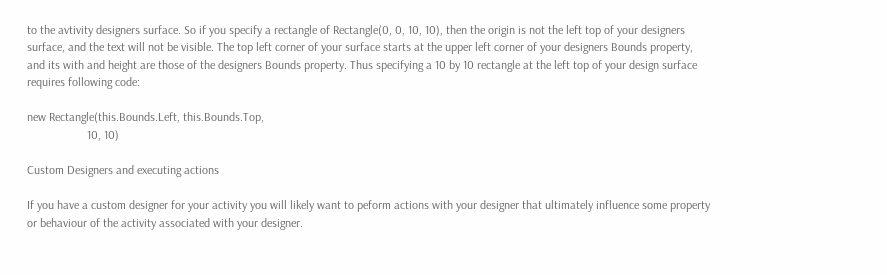to the avtivity designers surface. So if you specify a rectangle of Rectangle(0, 0, 10, 10), then the origin is not the left top of your designers surface, and the text will not be visible. The top left corner of your surface starts at the upper left corner of your designers Bounds property, and its with and height are those of the designers Bounds property. Thus specifying a 10 by 10 rectangle at the left top of your design surface requires following code:

new Rectangle(this.Bounds.Left, this.Bounds.Top,
                    10, 10)

Custom Designers and executing actions

If you have a custom designer for your activity you will likely want to peform actions with your designer that ultimately influence some property or behaviour of the activity associated with your designer.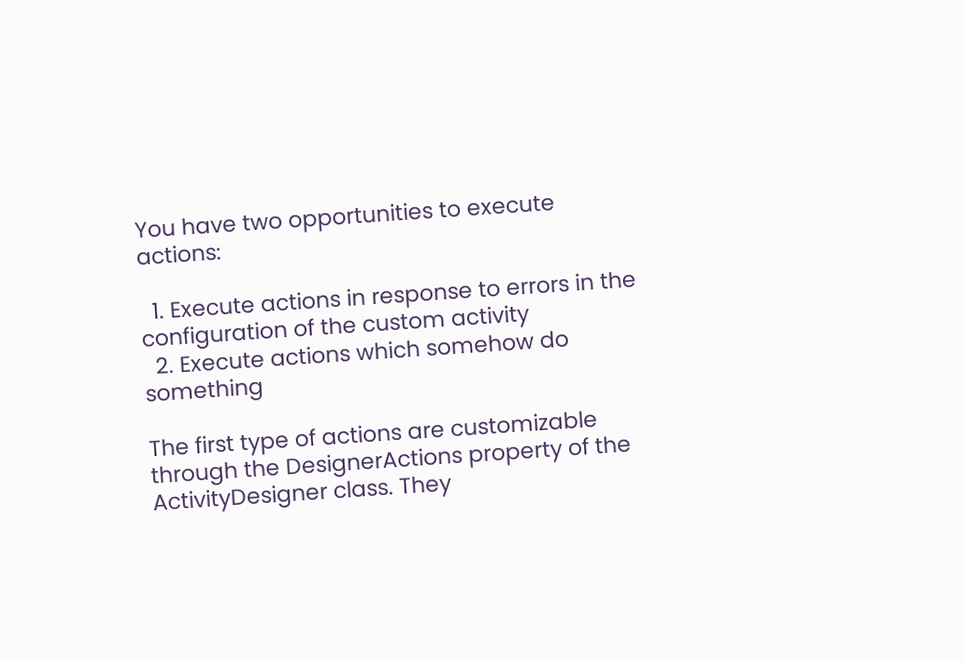You have two opportunities to execute actions:

  1. Execute actions in response to errors in the configuration of the custom activity
  2. Execute actions which somehow do something

The first type of actions are customizable through the DesignerActions property of the ActivityDesigner class. They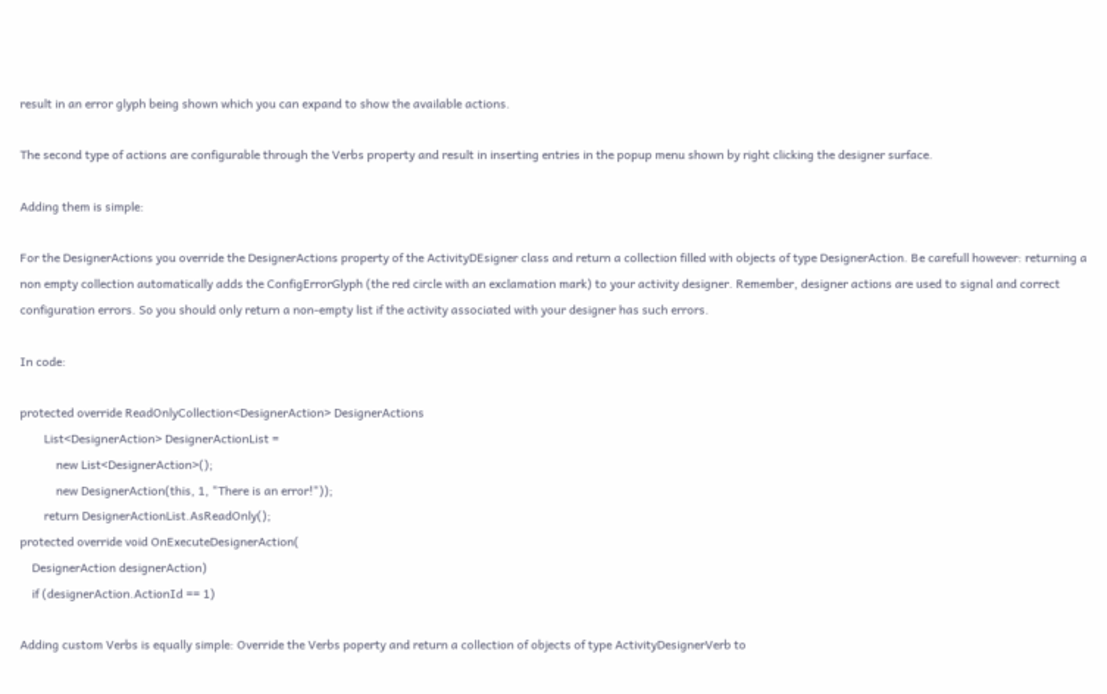result in an error glyph being shown which you can expand to show the available actions.

The second type of actions are configurable through the Verbs property and result in inserting entries in the popup menu shown by right clicking the designer surface.

Adding them is simple:

For the DesignerActions you override the DesignerActions property of the ActivityDEsigner class and return a collection filled with objects of type DesignerAction. Be carefull however: returning a non empty collection automatically adds the ConfigErrorGlyph (the red circle with an exclamation mark) to your activity designer. Remember, designer actions are used to signal and correct configuration errors. So you should only return a non-empty list if the activity associated with your designer has such errors.

In code:

protected override ReadOnlyCollection<DesignerAction> DesignerActions
        List<DesignerAction> DesignerActionList =
            new List<DesignerAction>();
            new DesignerAction(this, 1, "There is an error!"));
        return DesignerActionList.AsReadOnly();
protected override void OnExecuteDesignerAction(
    DesignerAction designerAction)
    if (designerAction.ActionId == 1)

Adding custom Verbs is equally simple: Override the Verbs poperty and return a collection of objects of type ActivityDesignerVerb to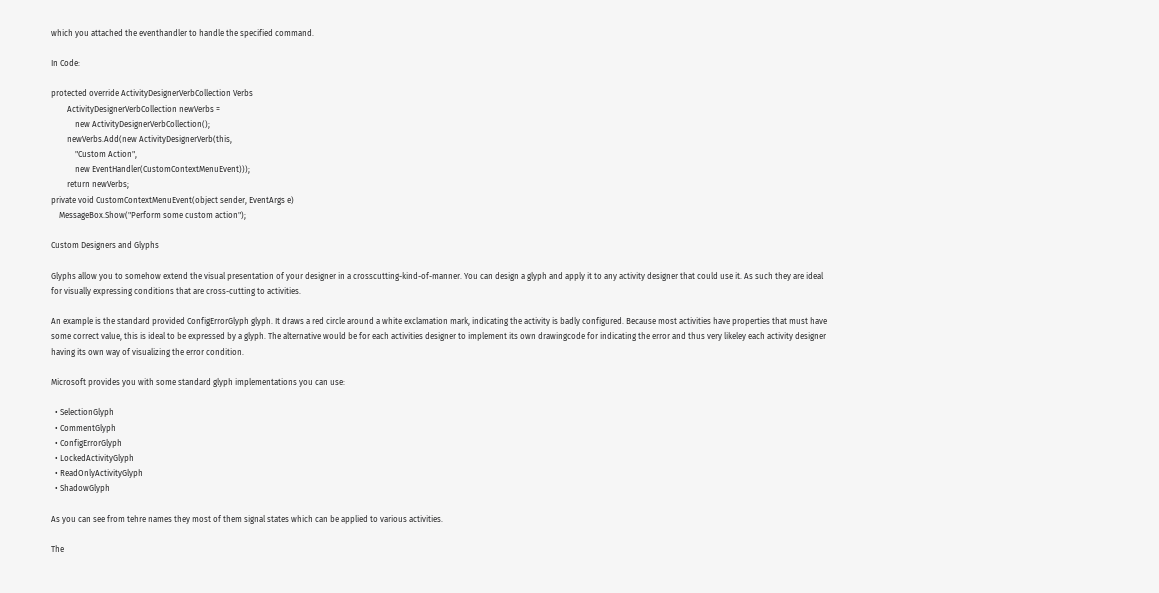which you attached the eventhandler to handle the specified command.

In Code:

protected override ActivityDesignerVerbCollection Verbs
        ActivityDesignerVerbCollection newVerbs =
            new ActivityDesignerVerbCollection();
        newVerbs.Add(new ActivityDesignerVerb(this,
            "Custom Action",
            new EventHandler(CustomContextMenuEvent)));
        return newVerbs;
private void CustomContextMenuEvent(object sender, EventArgs e)
    MessageBox.Show("Perform some custom action");

Custom Designers and Glyphs

Glyphs allow you to somehow extend the visual presentation of your designer in a crosscutting-kind-of-manner. You can design a glyph and apply it to any activity designer that could use it. As such they are ideal for visually expressing conditions that are cross-cutting to activities.

An example is the standard provided ConfigErrorGlyph glyph. It draws a red circle around a white exclamation mark, indicating the activity is badly configured. Because most activities have properties that must have some correct value, this is ideal to be expressed by a glyph. The alternative would be for each activities designer to implement its own drawingcode for indicating the error and thus very likeley each activity designer having its own way of visualizing the error condition.

Microsoft provides you with some standard glyph implementations you can use:

  • SelectionGlyph
  • CommentGlyph
  • ConfigErrorGlyph
  • LockedActivityGlyph
  • ReadOnlyActivityGlyph
  • ShadowGlyph

As you can see from tehre names they most of them signal states which can be applied to various activities.

The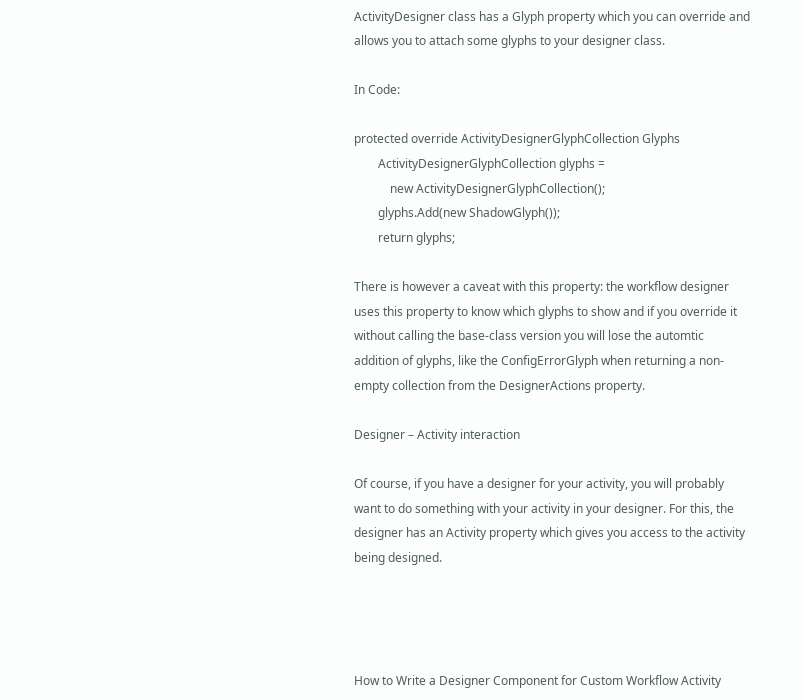ActivityDesigner class has a Glyph property which you can override and allows you to attach some glyphs to your designer class.

In Code:

protected override ActivityDesignerGlyphCollection Glyphs
        ActivityDesignerGlyphCollection glyphs =
            new ActivityDesignerGlyphCollection();
        glyphs.Add(new ShadowGlyph());
        return glyphs;

There is however a caveat with this property: the workflow designer uses this property to know which glyphs to show and if you override it without calling the base-class version you will lose the automtic addition of glyphs, like the ConfigErrorGlyph when returning a non-empty collection from the DesignerActions property.

Designer – Activity interaction

Of course, if you have a designer for your activity, you will probably want to do something with your activity in your designer. For this, the designer has an Activity property which gives you access to the activity being designed.




How to Write a Designer Component for Custom Workflow Activity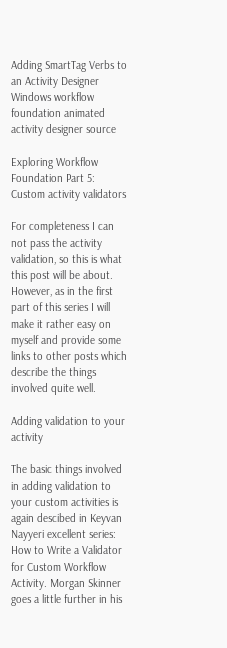Adding SmartTag Verbs to an Activity Designer
Windows workflow foundation animated activity designer source

Exploring Workflow Foundation Part 5: Custom activity validators

For completeness I can not pass the activity validation, so this is what this post will be about. However, as in the first part of this series I will make it rather easy on myself and provide some links to other posts which describe the things involved quite well.

Adding validation to your activity

The basic things involved in adding validation to your custom activities is again descibed in Keyvan Nayyeri excellent series: How to Write a Validator for Custom Workflow Activity. Morgan Skinner goes a little further in his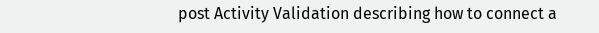post Activity Validation describing how to connect a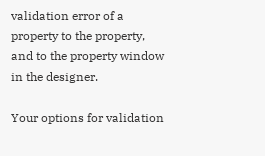validation error of a property to the property, and to the property window in the designer.

Your options for validation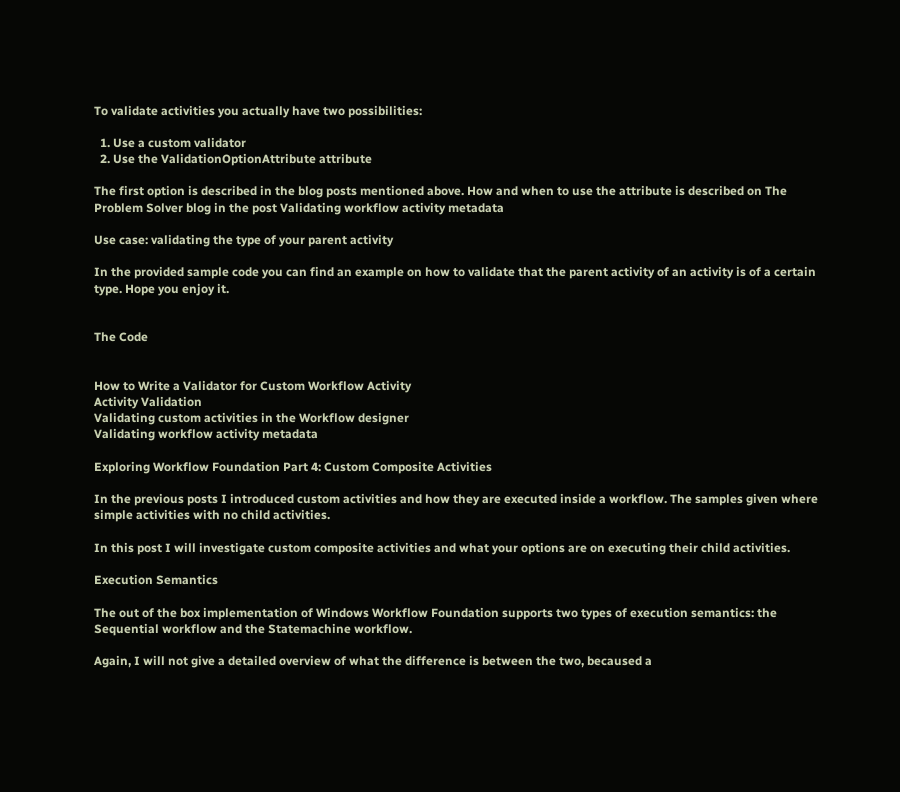To validate activities you actually have two possibilities:

  1. Use a custom validator
  2. Use the ValidationOptionAttribute attribute

The first option is described in the blog posts mentioned above. How and when to use the attribute is described on The Problem Solver blog in the post Validating workflow activity metadata

Use case: validating the type of your parent activity

In the provided sample code you can find an example on how to validate that the parent activity of an activity is of a certain type. Hope you enjoy it.


The Code


How to Write a Validator for Custom Workflow Activity
Activity Validation
Validating custom activities in the Workflow designer
Validating workflow activity metadata

Exploring Workflow Foundation Part 4: Custom Composite Activities

In the previous posts I introduced custom activities and how they are executed inside a workflow. The samples given where simple activities with no child activities.

In this post I will investigate custom composite activities and what your options are on executing their child activities.

Execution Semantics

The out of the box implementation of Windows Workflow Foundation supports two types of execution semantics: the Sequential workflow and the Statemachine workflow.

Again, I will not give a detailed overview of what the difference is between the two, becaused a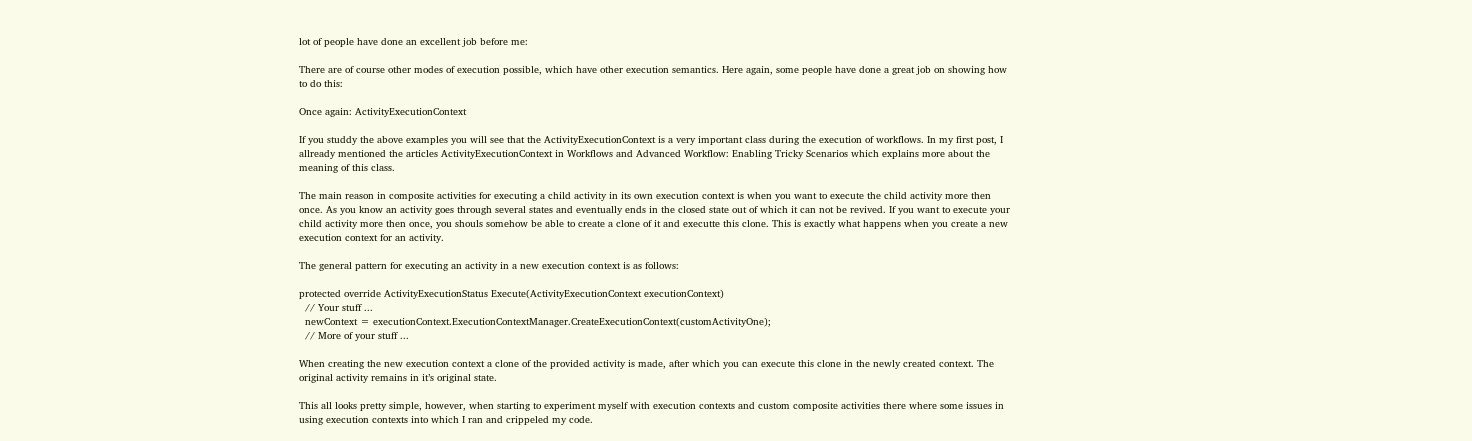lot of people have done an excellent job before me:

There are of course other modes of execution possible, which have other execution semantics. Here again, some people have done a great job on showing how to do this:

Once again: ActivityExecutionContext

If you studdy the above examples you will see that the ActivityExecutionContext is a very important class during the execution of workflows. In my first post, I allready mentioned the articles ActivityExecutionContext in Workflows and Advanced Workflow: Enabling Tricky Scenarios which explains more about the meaning of this class.

The main reason in composite activities for executing a child activity in its own execution context is when you want to execute the child activity more then once. As you know an activity goes through several states and eventually ends in the closed state out of which it can not be revived. If you want to execute your child activity more then once, you shouls somehow be able to create a clone of it and executte this clone. This is exactly what happens when you create a new execution context for an activity.

The general pattern for executing an activity in a new execution context is as follows:

protected override ActivityExecutionStatus Execute(ActivityExecutionContext executionContext)
  // Your stuff ...
  newContext = executionContext.ExecutionContextManager.CreateExecutionContext(customActivityOne);
  // More of your stuff ...

When creating the new execution context a clone of the provided activity is made, after which you can execute this clone in the newly created context. The original activity remains in it’s original state.

This all looks pretty simple, however, when starting to experiment myself with execution contexts and custom composite activities there where some issues in using execution contexts into which I ran and crippeled my code.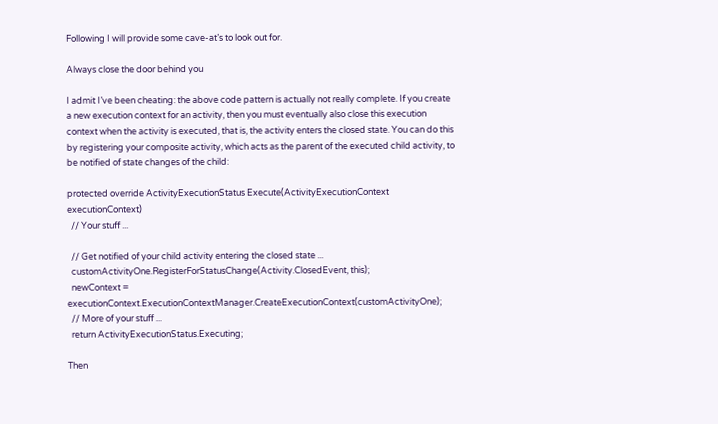Following I will provide some cave-at’s to look out for.

Always close the door behind you

I admit I’ve been cheating: the above code pattern is actually not really complete. If you create a new execution context for an activity, then you must eventually also close this execution context when the activity is executed, that is, the activity enters the closed state. You can do this by registering your composite activity, which acts as the parent of the executed child activity, to be notified of state changes of the child:

protected override ActivityExecutionStatus Execute(ActivityExecutionContext executionContext)
  // Your stuff ...

  // Get notified of your child activity entering the closed state ...
  customActivityOne.RegisterForStatusChange(Activity.ClosedEvent, this);
  newContext = executionContext.ExecutionContextManager.CreateExecutionContext(customActivityOne);
  // More of your stuff ...
  return ActivityExecutionStatus.Executing;

Then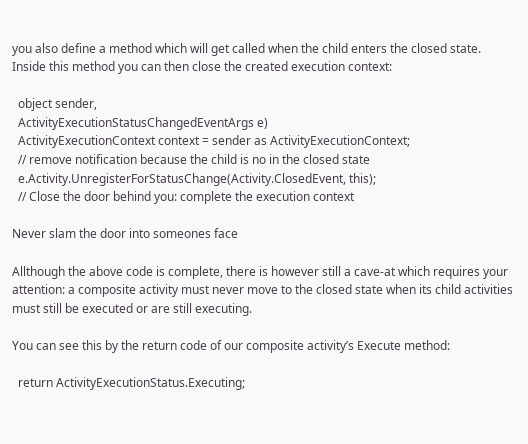you also define a method which will get called when the child enters the closed state. Inside this method you can then close the created execution context:

  object sender,
  ActivityExecutionStatusChangedEventArgs e)
  ActivityExecutionContext context = sender as ActivityExecutionContext;
  // remove notification because the child is no in the closed state
  e.Activity.UnregisterForStatusChange(Activity.ClosedEvent, this);
  // Close the door behind you: complete the execution context

Never slam the door into someones face

Allthough the above code is complete, there is however still a cave-at which requires your attention: a composite activity must never move to the closed state when its child activities must still be executed or are still executing.

You can see this by the return code of our composite activity’s Execute method:

  return ActivityExecutionStatus.Executing;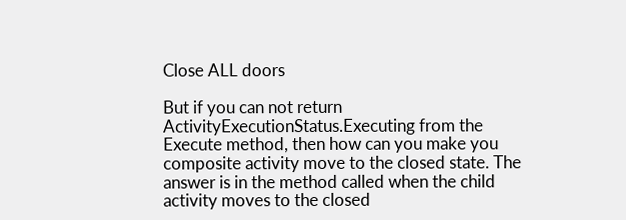Close ALL doors

But if you can not return ActivityExecutionStatus.Executing from the Execute method, then how can you make you composite activity move to the closed state. The answer is in the method called when the child activity moves to the closed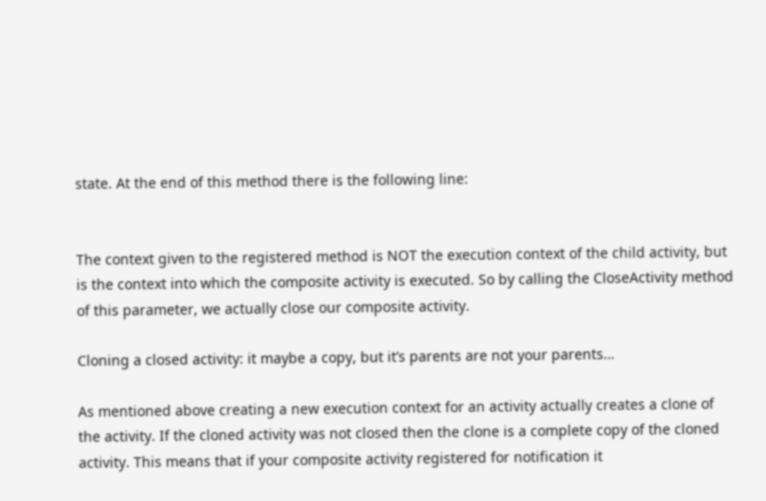state. At the end of this method there is the following line:


The context given to the registered method is NOT the execution context of the child activity, but is the context into which the composite activity is executed. So by calling the CloseActivity method of this parameter, we actually close our composite activity.

Cloning a closed activity: it maybe a copy, but it’s parents are not your parents…

As mentioned above creating a new execution context for an activity actually creates a clone of the activity. If the cloned activity was not closed then the clone is a complete copy of the cloned activity. This means that if your composite activity registered for notification it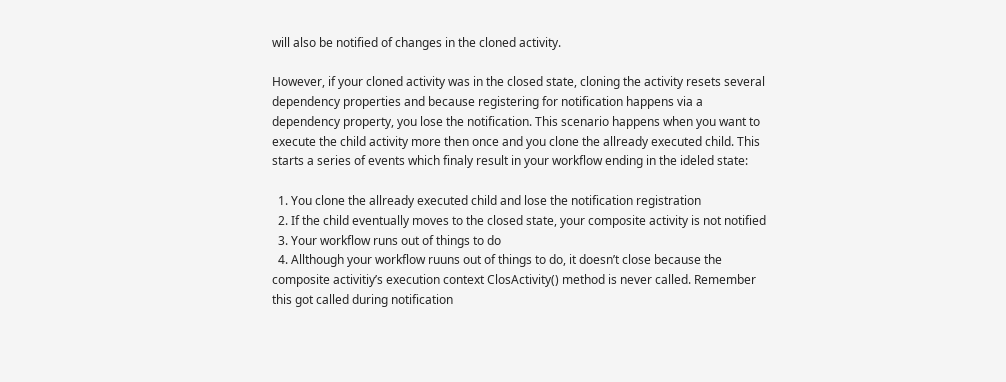will also be notified of changes in the cloned activity.

However, if your cloned activity was in the closed state, cloning the activity resets several dependency properties and because registering for notification happens via a dependency property, you lose the notification. This scenario happens when you want to execute the child activity more then once and you clone the allready executed child. This starts a series of events which finaly result in your workflow ending in the ideled state:

  1. You clone the allready executed child and lose the notification registration
  2. If the child eventually moves to the closed state, your composite activity is not notified
  3. Your workflow runs out of things to do
  4. Allthough your workflow ruuns out of things to do, it doesn’t close because the composite activitiy’s execution context ClosActivity() method is never called. Remember this got called during notification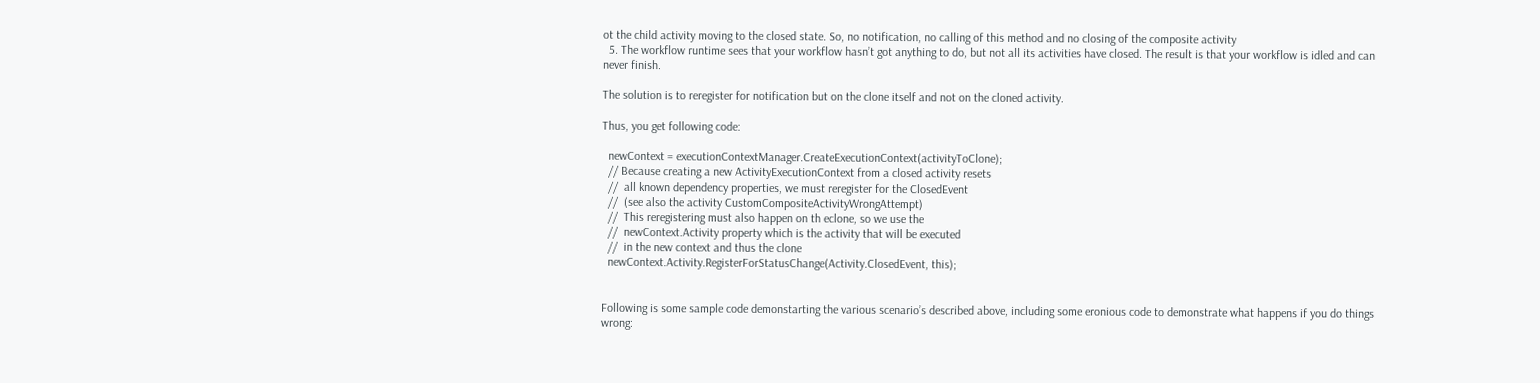ot the child activity moving to the closed state. So, no notification, no calling of this method and no closing of the composite activity
  5. The workflow runtime sees that your workflow hasn’t got anything to do, but not all its activities have closed. The result is that your workflow is idled and can never finish.

The solution is to reregister for notification but on the clone itself and not on the cloned activity.

Thus, you get following code:

  newContext = executionContextManager.CreateExecutionContext(activityToClone);
  // Because creating a new ActivityExecutionContext from a closed activity resets
  //  all known dependency properties, we must reregister for the ClosedEvent
  //  (see also the activity CustomCompositeActivityWrongAttempt)
  //  This reregistering must also happen on th eclone, so we use the
  //  newContext.Activity property which is the activity that will be executed
  //  in the new context and thus the clone
  newContext.Activity.RegisterForStatusChange(Activity.ClosedEvent, this);


Following is some sample code demonstarting the various scenario’s described above, including some eronious code to demonstrate what happens if you do things wrong: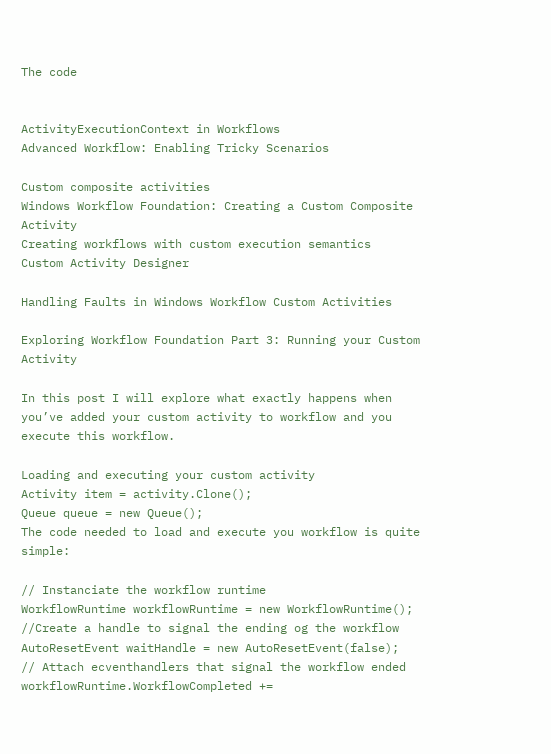The code


ActivityExecutionContext in Workflows
Advanced Workflow: Enabling Tricky Scenarios

Custom composite activities
Windows Workflow Foundation: Creating a Custom Composite Activity
Creating workflows with custom execution semantics
Custom Activity Designer

Handling Faults in Windows Workflow Custom Activities

Exploring Workflow Foundation Part 3: Running your Custom Activity

In this post I will explore what exactly happens when you’ve added your custom activity to workflow and you execute this workflow.

Loading and executing your custom activity
Activity item = activity.Clone();
Queue queue = new Queue();
The code needed to load and execute you workflow is quite simple:

// Instanciate the workflow runtime
WorkflowRuntime workflowRuntime = new WorkflowRuntime();
//Create a handle to signal the ending og the workflow
AutoResetEvent waitHandle = new AutoResetEvent(false);
// Attach ecventhandlers that signal the workflow ended
workflowRuntime.WorkflowCompleted +=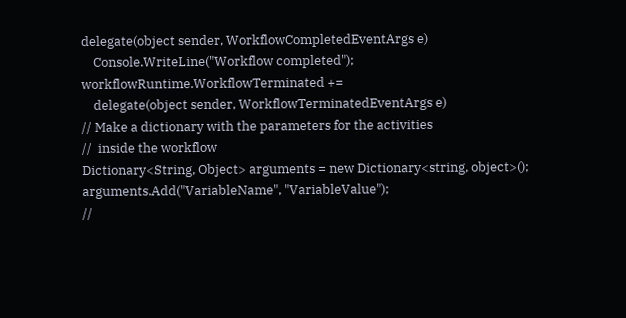delegate(object sender, WorkflowCompletedEventArgs e)
    Console.WriteLine("Workflow completed");
workflowRuntime.WorkflowTerminated +=
    delegate(object sender, WorkflowTerminatedEventArgs e)
// Make a dictionary with the parameters for the activities
//  inside the workflow
Dictionary<String, Object> arguments = new Dictionary<string, object>();
arguments.Add("VariableName", "VariableValue");
//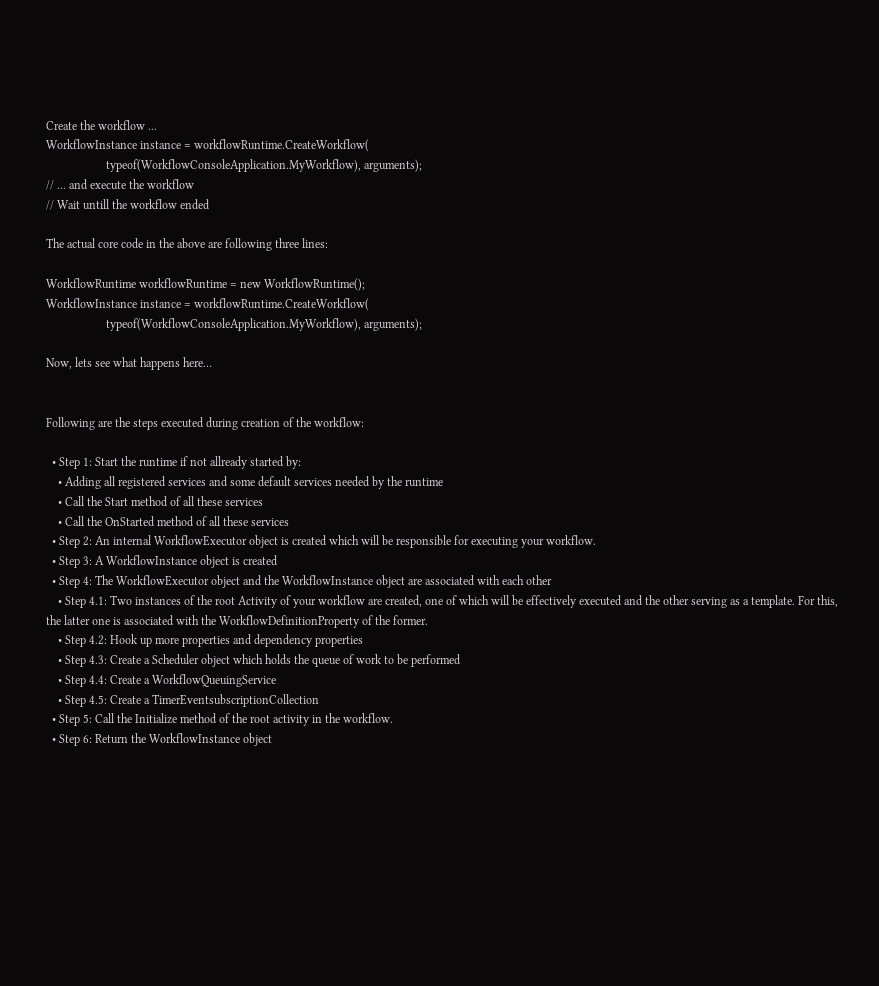Create the workflow ...
WorkflowInstance instance = workflowRuntime.CreateWorkflow(
                    typeof(WorkflowConsoleApplication.MyWorkflow), arguments);
// ... and execute the workflow
// Wait untill the workflow ended

The actual core code in the above are following three lines:

WorkflowRuntime workflowRuntime = new WorkflowRuntime();
WorkflowInstance instance = workflowRuntime.CreateWorkflow(
                    typeof(WorkflowConsoleApplication.MyWorkflow), arguments);

Now, lets see what happens here…


Following are the steps executed during creation of the workflow:

  • Step 1: Start the runtime if not allready started by:
    • Adding all registered services and some default services needed by the runtime
    • Call the Start method of all these services
    • Call the OnStarted method of all these services
  • Step 2: An internal WorkflowExecutor object is created which will be responsible for executing your workflow.
  • Step 3: A WorkflowInstance object is created
  • Step 4: The WorkflowExecutor object and the WorkflowInstance object are associated with each other
    • Step 4.1: Two instances of the root Activity of your workflow are created, one of which will be effectively executed and the other serving as a template. For this, the latter one is associated with the WorkflowDefinitionProperty of the former.
    • Step 4.2: Hook up more properties and dependency properties
    • Step 4.3: Create a Scheduler object which holds the queue of work to be performed
    • Step 4.4: Create a WorkflowQueuingService
    • Step 4.5: Create a TimerEventsubscriptionCollection
  • Step 5: Call the Initialize method of the root activity in the workflow.
  • Step 6: Return the WorkflowInstance object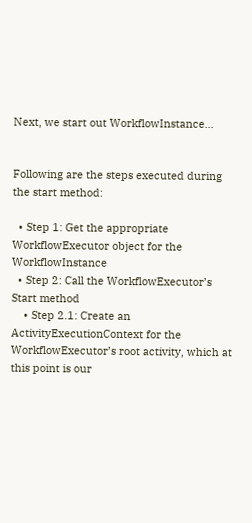Next, we start out WorkflowInstance…


Following are the steps executed during the start method:

  • Step 1: Get the appropriate WorkflowExecutor object for the WorkflowInstance
  • Step 2: Call the WorkflowExecutor’s Start method
    • Step 2.1: Create an ActivityExecutionContext for the WorkflowExecutor’s root activity, which at this point is our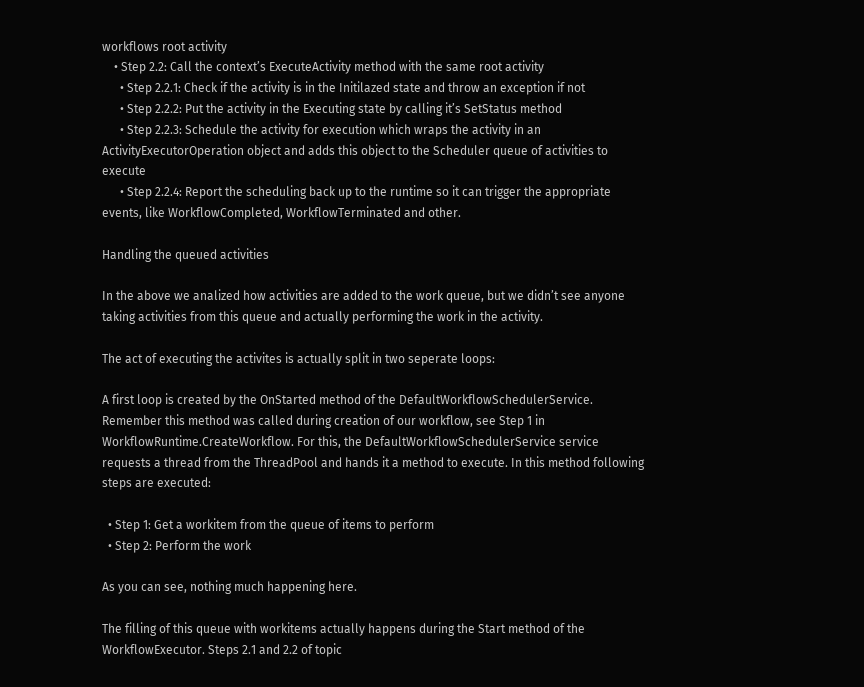workflows root activity
    • Step 2.2: Call the context’s ExecuteActivity method with the same root activity
      • Step 2.2.1: Check if the activity is in the Initilazed state and throw an exception if not
      • Step 2.2.2: Put the activity in the Executing state by calling it’s SetStatus method
      • Step 2.2.3: Schedule the activity for execution which wraps the activity in an ActivityExecutorOperation object and adds this object to the Scheduler queue of activities to execute
      • Step 2.2.4: Report the scheduling back up to the runtime so it can trigger the appropriate events, like WorkflowCompleted, WorkflowTerminated and other.

Handling the queued activities

In the above we analized how activities are added to the work queue, but we didn’t see anyone taking activities from this queue and actually performing the work in the activity.

The act of executing the activites is actually split in two seperate loops:

A first loop is created by the OnStarted method of the DefaultWorkflowSchedulerService. Remember this method was called during creation of our workflow, see Step 1 in WorkflowRuntime.CreateWorkflow. For this, the DefaultWorkflowSchedulerService service requests a thread from the ThreadPool and hands it a method to execute. In this method following steps are executed:

  • Step 1: Get a workitem from the queue of items to perform
  • Step 2: Perform the work

As you can see, nothing much happening here.

The filling of this queue with workitems actually happens during the Start method of the WorkflowExecutor. Steps 2.1 and 2.2 of topic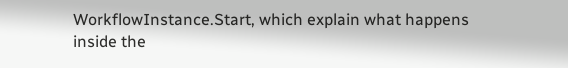WorkflowInstance.Start, which explain what happens inside the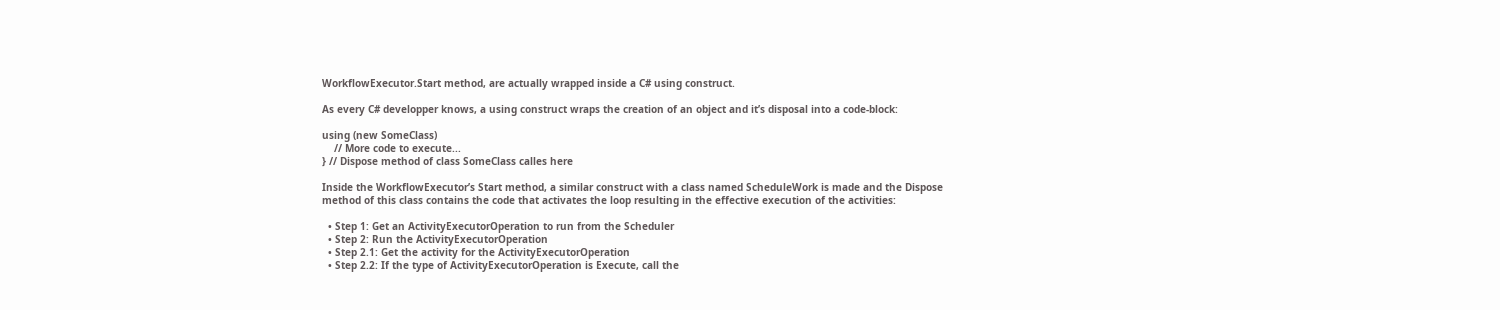WorkflowExecutor.Start method, are actually wrapped inside a C# using construct.

As every C# developper knows, a using construct wraps the creation of an object and it’s disposal into a code-block:

using (new SomeClass)
    // More code to execute...
} // Dispose method of class SomeClass calles here

Inside the WorkflowExecutor’s Start method, a similar construct with a class named ScheduleWork is made and the Dispose method of this class contains the code that activates the loop resulting in the effective execution of the activities:

  • Step 1: Get an ActivityExecutorOperation to run from the Scheduler
  • Step 2: Run the ActivityExecutorOperation
  • Step 2.1: Get the activity for the ActivityExecutorOperation
  • Step 2.2: If the type of ActivityExecutorOperation is Execute, call the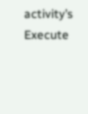activity’s Execute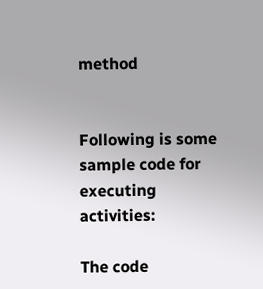method


Following is some sample code for executing activities:

The code